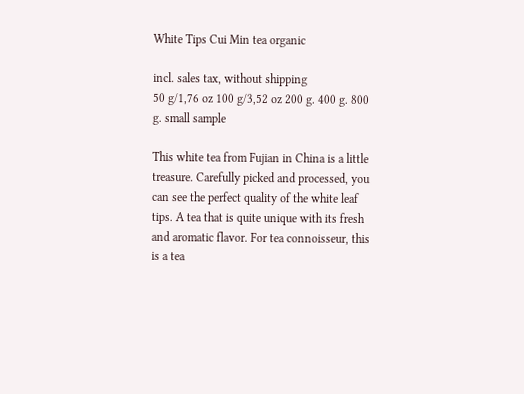White Tips Cui Min tea organic

incl. sales tax, without shipping
50 g/1,76 oz 100 g/3,52 oz 200 g. 400 g. 800 g. small sample

This white tea from Fujian in China is a little treasure. Carefully picked and processed, you can see the perfect quality of the white leaf tips. A tea that is quite unique with its fresh and aromatic flavor. For tea connoisseur, this is a tea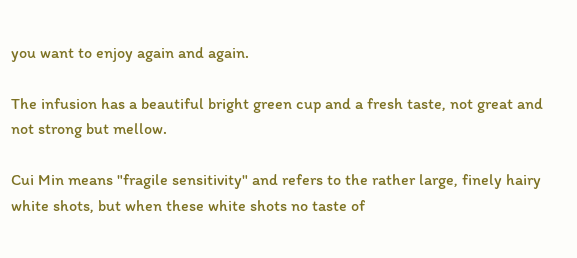you want to enjoy again and again.

The infusion has a beautiful bright green cup and a fresh taste, not great and not strong but mellow.

Cui Min means "fragile sensitivity" and refers to the rather large, finely hairy white shots, but when these white shots no taste of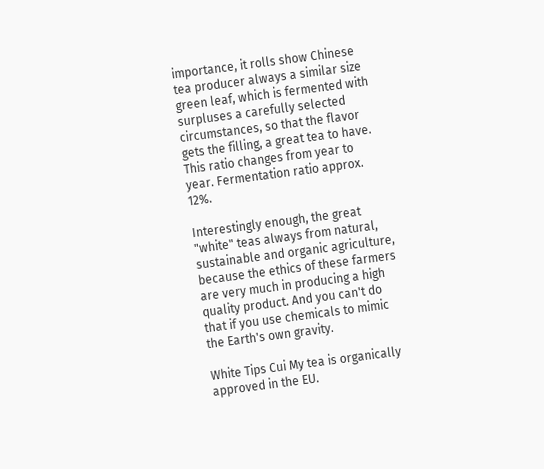importance, it rolls show Chinese tea producer always a similar size green leaf, which is fermented with surpluses a carefully selected circumstances, so that the flavor gets the filling, a great tea to have. This ratio changes from year to year. Fermentation ratio approx. 12%.

Interestingly enough, the great "white" teas always from natural, sustainable and organic agriculture, because the ethics of these farmers are very much in producing a high quality product. And you can't do that if you use chemicals to mimic the Earth's own gravity.

White Tips Cui My tea is organically approved in the EU.